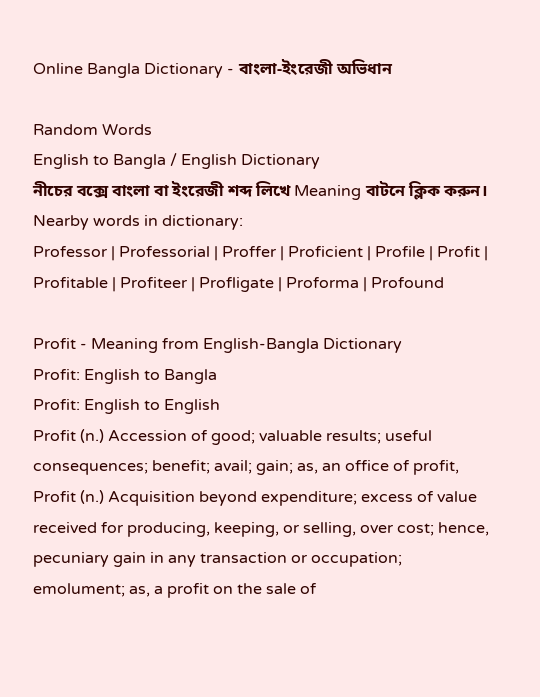Online Bangla Dictionary - বাংলা-ইংরেজী অভিধান

Random Words
English to Bangla / English Dictionary
নীচের বক্সে বাংলা বা ইংরেজী শব্দ লিখে Meaning বাটনে ক্লিক করুন।
Nearby words in dictionary:
Professor | Professorial | Proffer | Proficient | Profile | Profit | Profitable | Profiteer | Profligate | Proforma | Profound

Profit - Meaning from English-Bangla Dictionary
Profit: English to Bangla
Profit: English to English
Profit (n.) Accession of good; valuable results; useful consequences; benefit; avail; gain; as, an office of profit,
Profit (n.) Acquisition beyond expenditure; excess of value received for producing, keeping, or selling, over cost; hence, pecuniary gain in any transaction or occupation; emolument; as, a profit on the sale of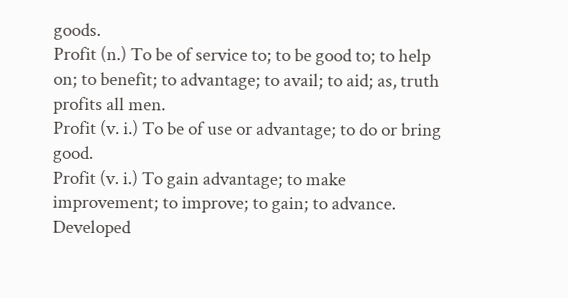goods.
Profit (n.) To be of service to; to be good to; to help on; to benefit; to advantage; to avail; to aid; as, truth profits all men.
Profit (v. i.) To be of use or advantage; to do or bring good.
Profit (v. i.) To gain advantage; to make improvement; to improve; to gain; to advance.
Developed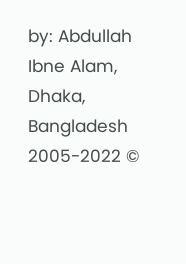by: Abdullah Ibne Alam, Dhaka, Bangladesh
2005-2022 ©